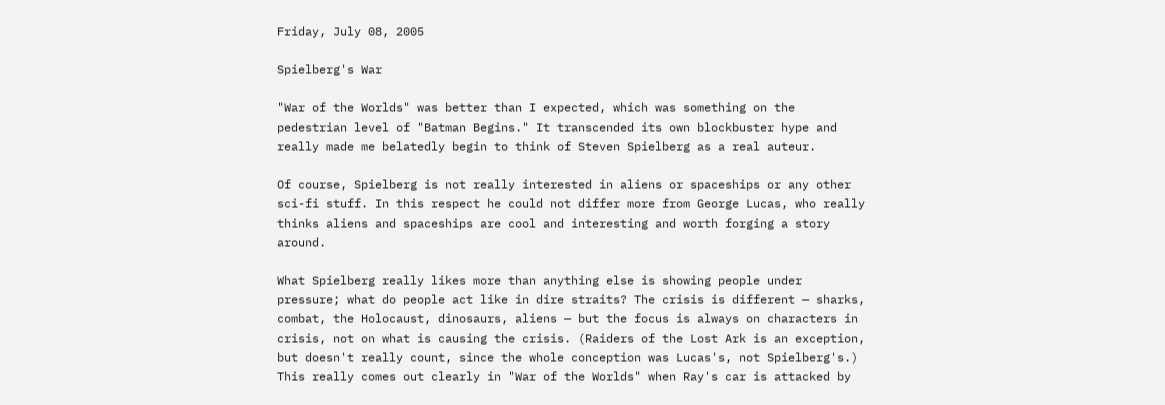Friday, July 08, 2005

Spielberg's War

"War of the Worlds" was better than I expected, which was something on the pedestrian level of "Batman Begins." It transcended its own blockbuster hype and really made me belatedly begin to think of Steven Spielberg as a real auteur.

Of course, Spielberg is not really interested in aliens or spaceships or any other sci-fi stuff. In this respect he could not differ more from George Lucas, who really thinks aliens and spaceships are cool and interesting and worth forging a story around.

What Spielberg really likes more than anything else is showing people under pressure; what do people act like in dire straits? The crisis is different — sharks, combat, the Holocaust, dinosaurs, aliens — but the focus is always on characters in crisis, not on what is causing the crisis. (Raiders of the Lost Ark is an exception, but doesn't really count, since the whole conception was Lucas's, not Spielberg's.) This really comes out clearly in "War of the Worlds" when Ray's car is attacked by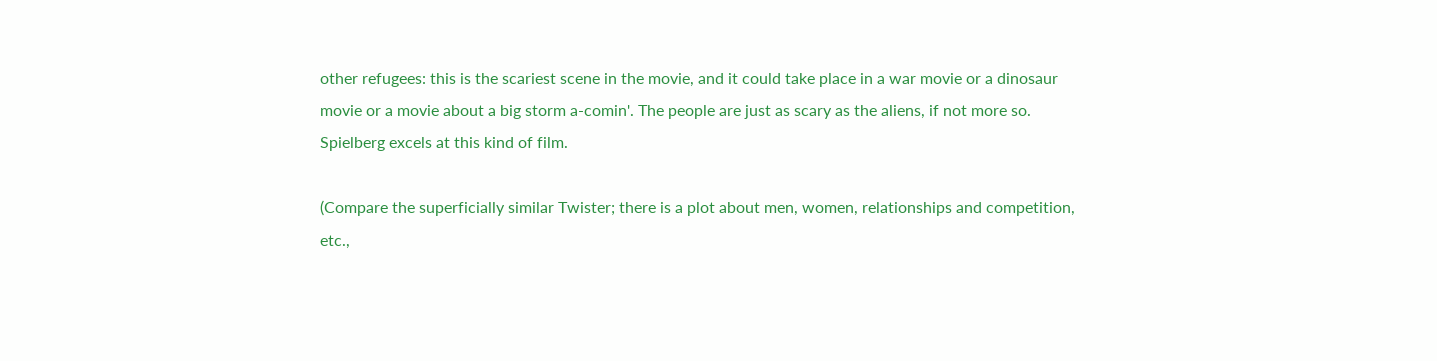other refugees: this is the scariest scene in the movie, and it could take place in a war movie or a dinosaur movie or a movie about a big storm a-comin'. The people are just as scary as the aliens, if not more so. Spielberg excels at this kind of film.

(Compare the superficially similar Twister; there is a plot about men, women, relationships and competition, etc.,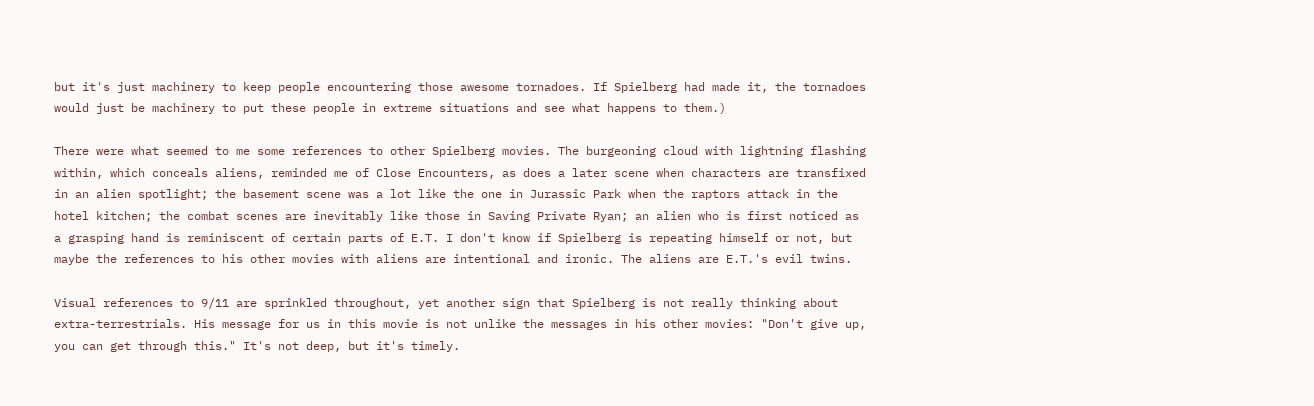but it's just machinery to keep people encountering those awesome tornadoes. If Spielberg had made it, the tornadoes would just be machinery to put these people in extreme situations and see what happens to them.)

There were what seemed to me some references to other Spielberg movies. The burgeoning cloud with lightning flashing within, which conceals aliens, reminded me of Close Encounters, as does a later scene when characters are transfixed in an alien spotlight; the basement scene was a lot like the one in Jurassic Park when the raptors attack in the hotel kitchen; the combat scenes are inevitably like those in Saving Private Ryan; an alien who is first noticed as a grasping hand is reminiscent of certain parts of E.T. I don't know if Spielberg is repeating himself or not, but maybe the references to his other movies with aliens are intentional and ironic. The aliens are E.T.'s evil twins.

Visual references to 9/11 are sprinkled throughout, yet another sign that Spielberg is not really thinking about extra-terrestrials. His message for us in this movie is not unlike the messages in his other movies: "Don't give up, you can get through this." It's not deep, but it's timely.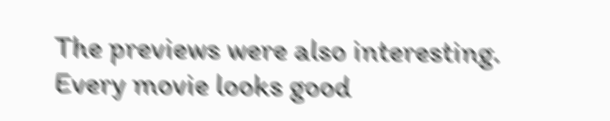The previews were also interesting. Every movie looks good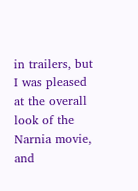in trailers, but I was pleased at the overall look of the Narnia movie, and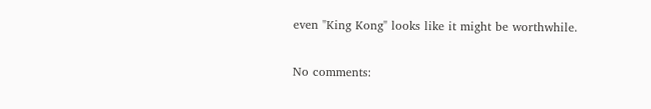even "King Kong" looks like it might be worthwhile.

No comments: